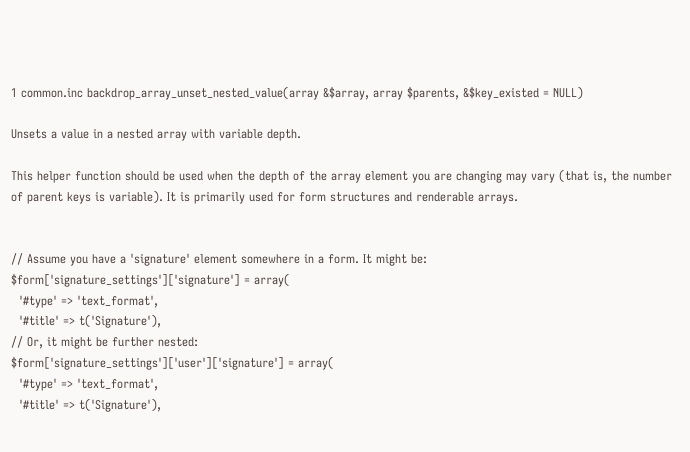1 common.inc backdrop_array_unset_nested_value(array &$array, array $parents, &$key_existed = NULL)

Unsets a value in a nested array with variable depth.

This helper function should be used when the depth of the array element you are changing may vary (that is, the number of parent keys is variable). It is primarily used for form structures and renderable arrays.


// Assume you have a 'signature' element somewhere in a form. It might be:
$form['signature_settings']['signature'] = array(
  '#type' => 'text_format',
  '#title' => t('Signature'),
// Or, it might be further nested:
$form['signature_settings']['user']['signature'] = array(
  '#type' => 'text_format',
  '#title' => t('Signature'),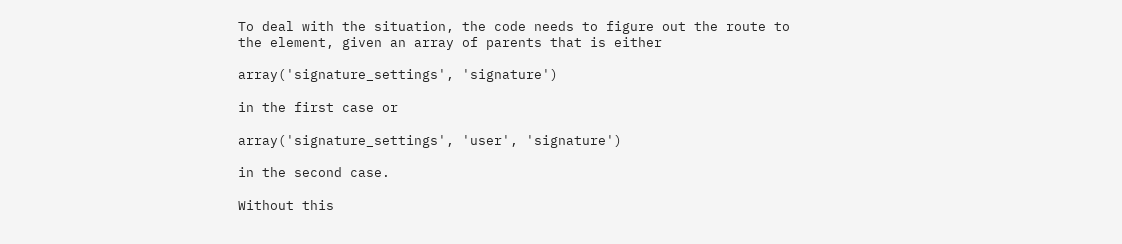To deal with the situation, the code needs to figure out the route to the element, given an array of parents that is either

array('signature_settings', 'signature')

in the first case or

array('signature_settings', 'user', 'signature')

in the second case.

Without this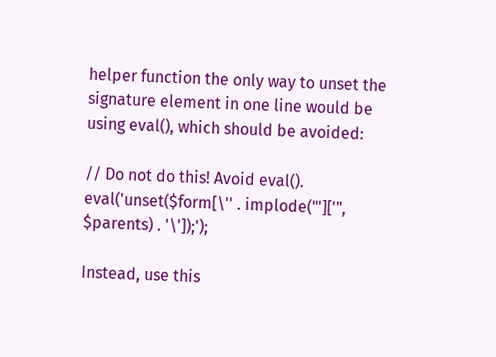helper function the only way to unset the signature element in one line would be using eval(), which should be avoided:

// Do not do this! Avoid eval().
eval('unset($form[\'' . implode("']['", $parents) . '\']);');

Instead, use this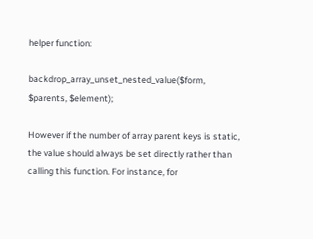helper function:

backdrop_array_unset_nested_value($form, $parents, $element);

However if the number of array parent keys is static, the value should always be set directly rather than calling this function. For instance, for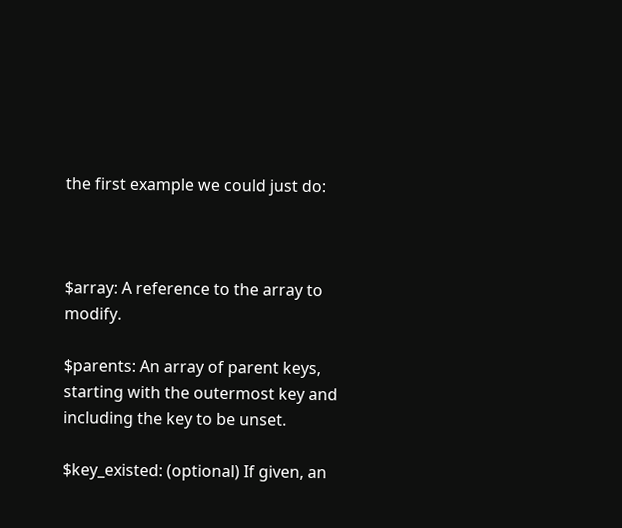the first example we could just do:



$array: A reference to the array to modify.

$parents: An array of parent keys, starting with the outermost key and including the key to be unset.

$key_existed: (optional) If given, an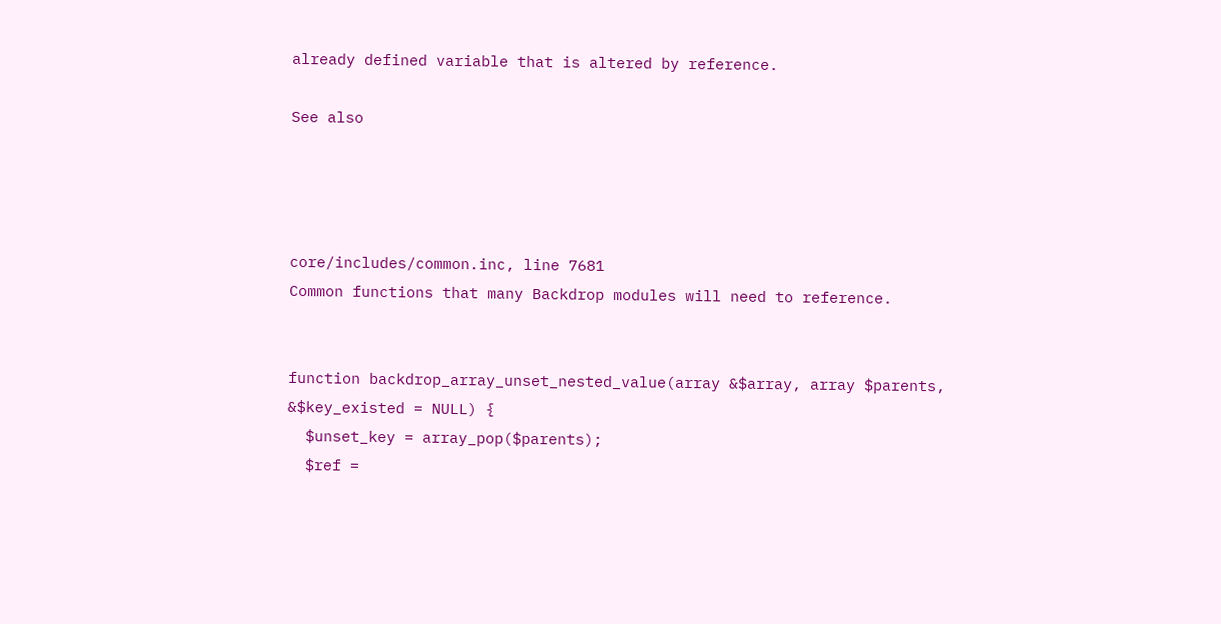already defined variable that is altered by reference.

See also




core/includes/common.inc, line 7681
Common functions that many Backdrop modules will need to reference.


function backdrop_array_unset_nested_value(array &$array, array $parents, &$key_existed = NULL) {
  $unset_key = array_pop($parents);
  $ref =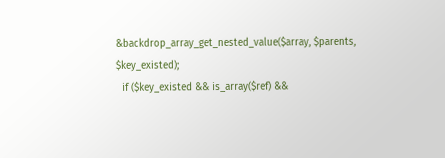&backdrop_array_get_nested_value($array, $parents, $key_existed);
  if ($key_existed && is_array($ref) &&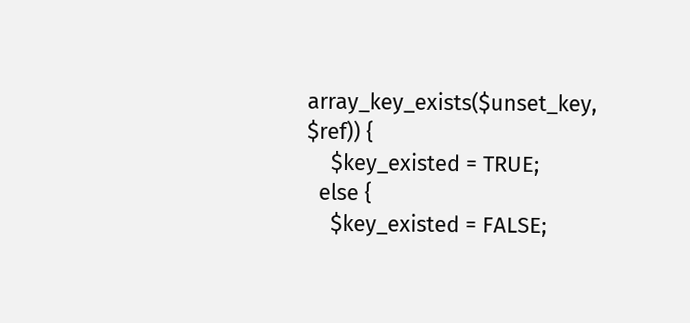array_key_exists($unset_key, $ref)) {
    $key_existed = TRUE;
  else {
    $key_existed = FALSE;